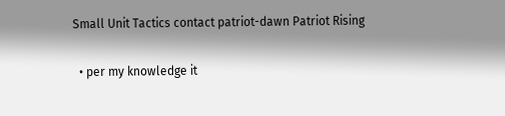Small Unit Tactics contact patriot-dawn Patriot Rising


  • per my knowledge it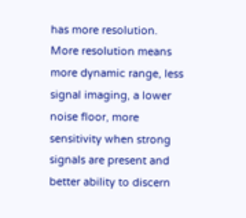has more resolution. More resolution means more dynamic range, less signal imaging, a lower noise floor, more sensitivity when strong signals are present and better ability to discern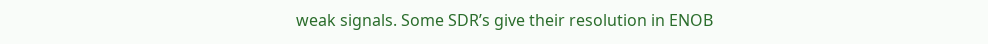weak signals. Some SDR’s give their resolution in ENOB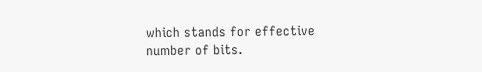which stands for effective number of bits.